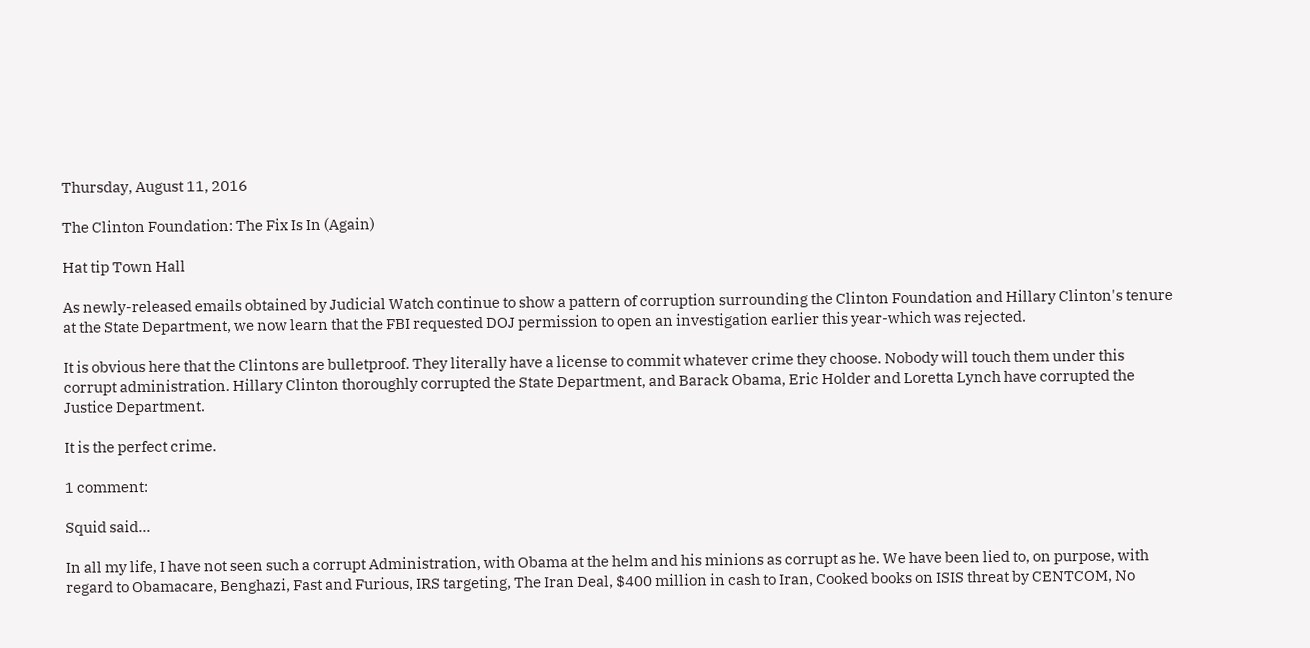Thursday, August 11, 2016

The Clinton Foundation: The Fix Is In (Again)

Hat tip Town Hall

As newly-released emails obtained by Judicial Watch continue to show a pattern of corruption surrounding the Clinton Foundation and Hillary Clinton's tenure at the State Department, we now learn that the FBI requested DOJ permission to open an investigation earlier this year-which was rejected.

It is obvious here that the Clintons are bulletproof. They literally have a license to commit whatever crime they choose. Nobody will touch them under this corrupt administration. Hillary Clinton thoroughly corrupted the State Department, and Barack Obama, Eric Holder and Loretta Lynch have corrupted the Justice Department.

It is the perfect crime.

1 comment:

Squid said...

In all my life, I have not seen such a corrupt Administration, with Obama at the helm and his minions as corrupt as he. We have been lied to, on purpose, with regard to Obamacare, Benghazi, Fast and Furious, IRS targeting, The Iran Deal, $400 million in cash to Iran, Cooked books on ISIS threat by CENTCOM, No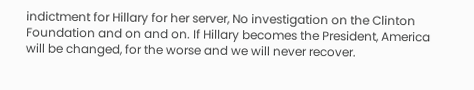indictment for Hillary for her server, No investigation on the Clinton Foundation and on and on. If Hillary becomes the President, America will be changed, for the worse and we will never recover.